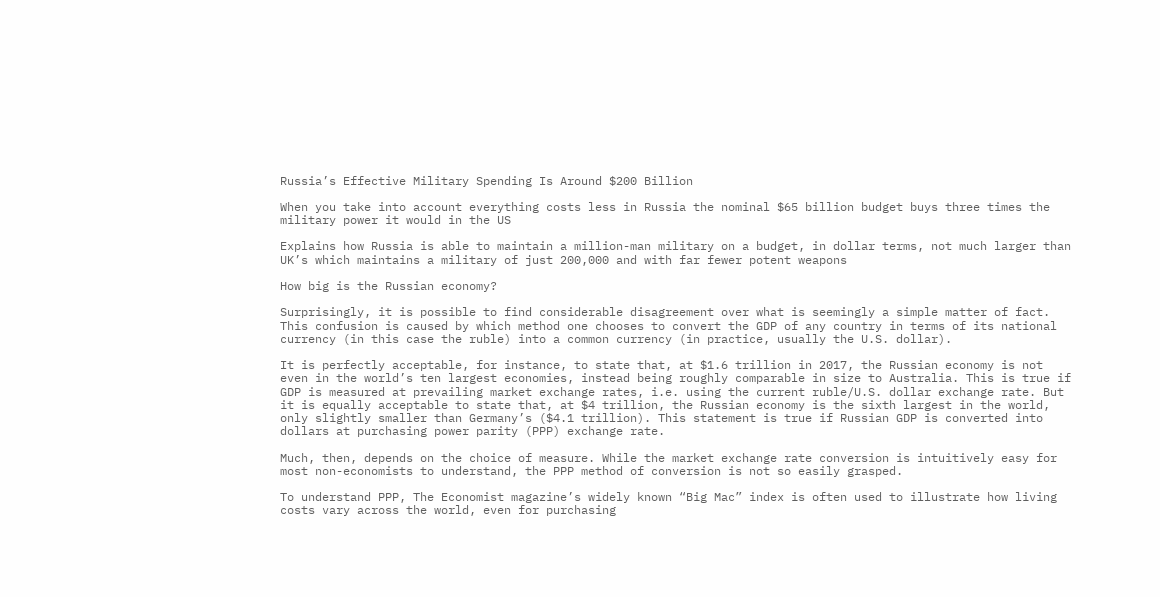Russia’s Effective Military Spending Is Around $200 Billion

When you take into account everything costs less in Russia the nominal $65 billion budget buys three times the military power it would in the US

Explains how Russia is able to maintain a million-man military on a budget, in dollar terms, not much larger than UK’s which maintains a military of just 200,000 and with far fewer potent weapons

How big is the Russian economy?

Surprisingly, it is possible to find considerable disagreement over what is seemingly a simple matter of fact. This confusion is caused by which method one chooses to convert the GDP of any country in terms of its national currency (in this case the ruble) into a common currency (in practice, usually the U.S. dollar).

It is perfectly acceptable, for instance, to state that, at $1.6 trillion in 2017, the Russian economy is not even in the world’s ten largest economies, instead being roughly comparable in size to Australia. This is true if GDP is measured at prevailing market exchange rates, i.e. using the current ruble/U.S. dollar exchange rate. But it is equally acceptable to state that, at $4 trillion, the Russian economy is the sixth largest in the world, only slightly smaller than Germany’s ($4.1 trillion). This statement is true if Russian GDP is converted into dollars at purchasing power parity (PPP) exchange rate.

Much, then, depends on the choice of measure. While the market exchange rate conversion is intuitively easy for most non-economists to understand, the PPP method of conversion is not so easily grasped.

To understand PPP, The Economist magazine’s widely known “Big Mac” index is often used to illustrate how living costs vary across the world, even for purchasing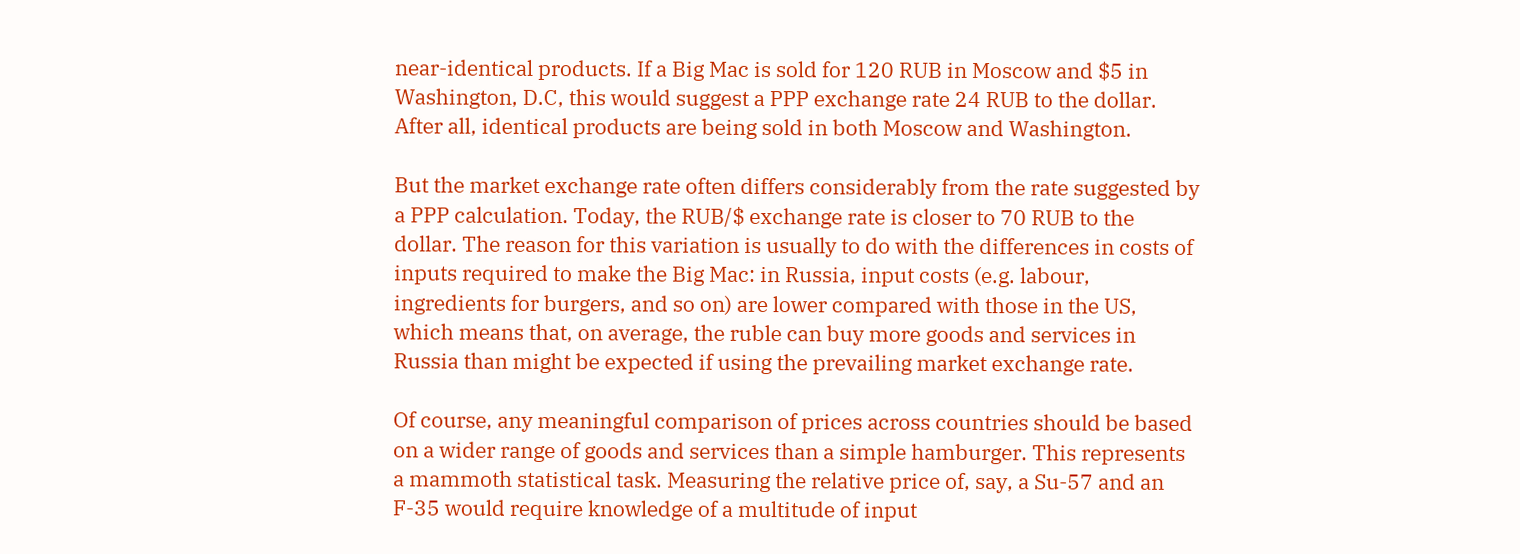near-identical products. If a Big Mac is sold for 120 RUB in Moscow and $5 in Washington, D.C, this would suggest a PPP exchange rate 24 RUB to the dollar. After all, identical products are being sold in both Moscow and Washington.

But the market exchange rate often differs considerably from the rate suggested by a PPP calculation. Today, the RUB/$ exchange rate is closer to 70 RUB to the dollar. The reason for this variation is usually to do with the differences in costs of inputs required to make the Big Mac: in Russia, input costs (e.g. labour, ingredients for burgers, and so on) are lower compared with those in the US, which means that, on average, the ruble can buy more goods and services in Russia than might be expected if using the prevailing market exchange rate.

Of course, any meaningful comparison of prices across countries should be based on a wider range of goods and services than a simple hamburger. This represents a mammoth statistical task. Measuring the relative price of, say, a Su-57 and an F-35 would require knowledge of a multitude of input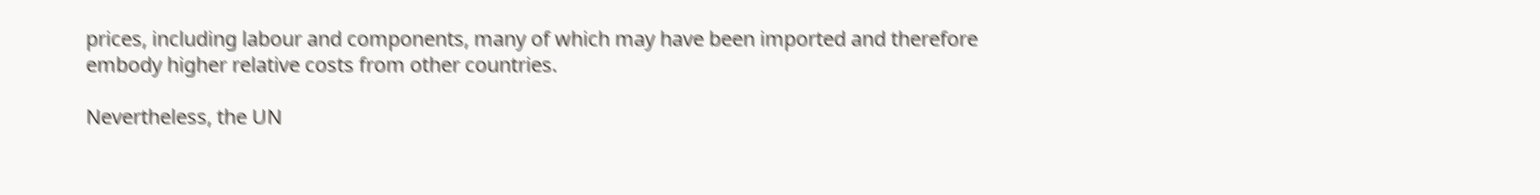prices, including labour and components, many of which may have been imported and therefore embody higher relative costs from other countries.

Nevertheless, the UN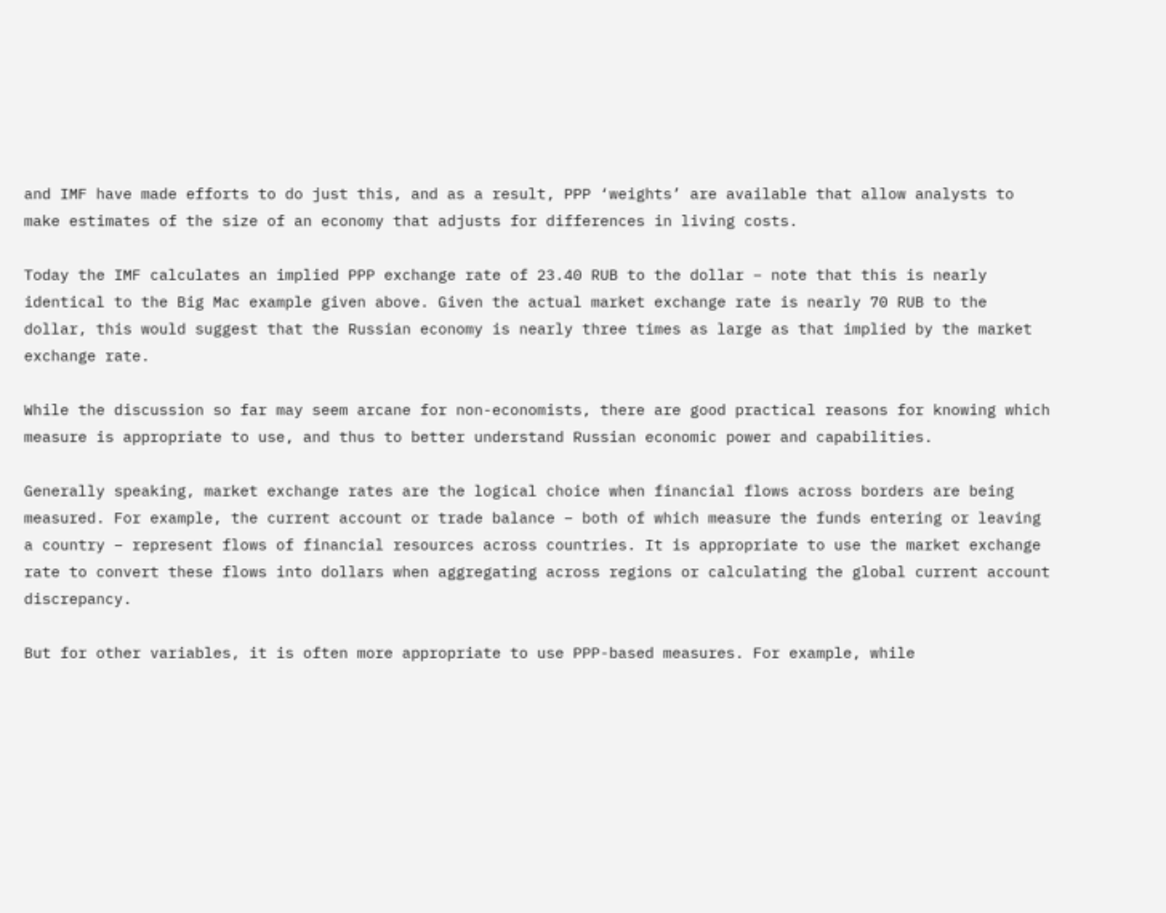and IMF have made efforts to do just this, and as a result, PPP ‘weights’ are available that allow analysts to make estimates of the size of an economy that adjusts for differences in living costs.

Today the IMF calculates an implied PPP exchange rate of 23.40 RUB to the dollar – note that this is nearly identical to the Big Mac example given above. Given the actual market exchange rate is nearly 70 RUB to the dollar, this would suggest that the Russian economy is nearly three times as large as that implied by the market exchange rate.

While the discussion so far may seem arcane for non-economists, there are good practical reasons for knowing which measure is appropriate to use, and thus to better understand Russian economic power and capabilities.

Generally speaking, market exchange rates are the logical choice when financial flows across borders are being measured. For example, the current account or trade balance – both of which measure the funds entering or leaving a country – represent flows of financial resources across countries. It is appropriate to use the market exchange rate to convert these flows into dollars when aggregating across regions or calculating the global current account discrepancy.

But for other variables, it is often more appropriate to use PPP-based measures. For example, while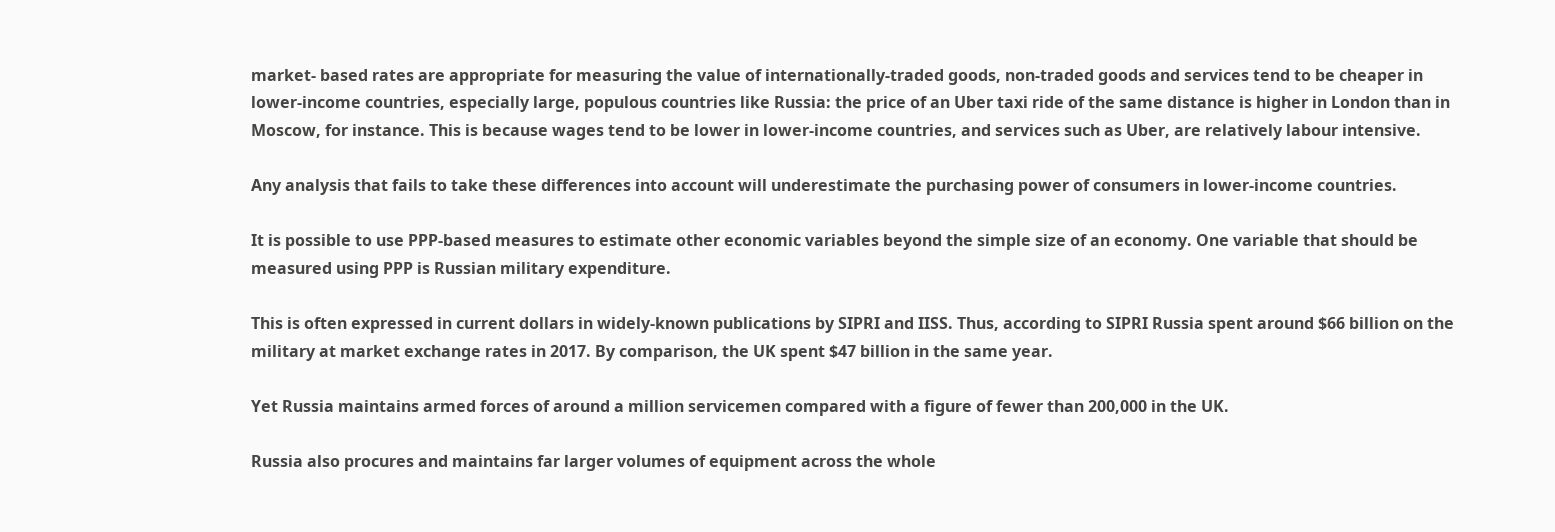market- based rates are appropriate for measuring the value of internationally-traded goods, non-traded goods and services tend to be cheaper in lower-income countries, especially large, populous countries like Russia: the price of an Uber taxi ride of the same distance is higher in London than in Moscow, for instance. This is because wages tend to be lower in lower-income countries, and services such as Uber, are relatively labour intensive.

Any analysis that fails to take these differences into account will underestimate the purchasing power of consumers in lower-income countries.

It is possible to use PPP-based measures to estimate other economic variables beyond the simple size of an economy. One variable that should be measured using PPP is Russian military expenditure.

This is often expressed in current dollars in widely-known publications by SIPRI and IISS. Thus, according to SIPRI Russia spent around $66 billion on the military at market exchange rates in 2017. By comparison, the UK spent $47 billion in the same year.

Yet Russia maintains armed forces of around a million servicemen compared with a figure of fewer than 200,000 in the UK.

Russia also procures and maintains far larger volumes of equipment across the whole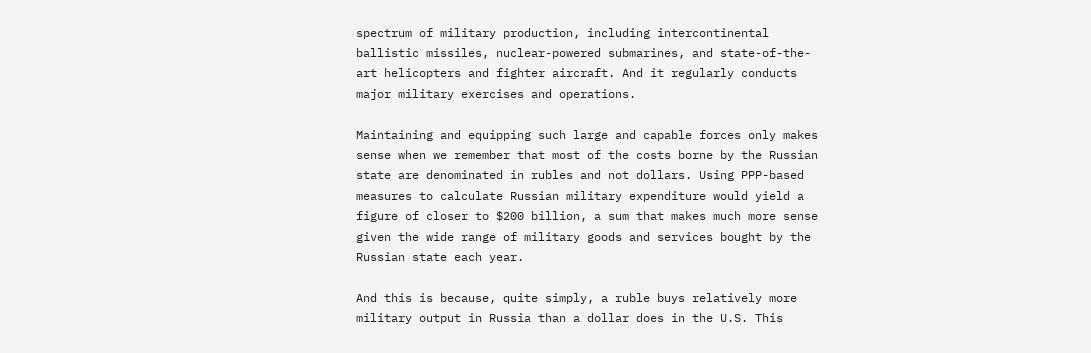spectrum of military production, including intercontinental ballistic missiles, nuclear-powered submarines, and state-of-the-art helicopters and fighter aircraft. And it regularly conducts major military exercises and operations.

Maintaining and equipping such large and capable forces only makes sense when we remember that most of the costs borne by the Russian state are denominated in rubles and not dollars. Using PPP-based measures to calculate Russian military expenditure would yield a figure of closer to $200 billion, a sum that makes much more sense given the wide range of military goods and services bought by the Russian state each year.

And this is because, quite simply, a ruble buys relatively more military output in Russia than a dollar does in the U.S. This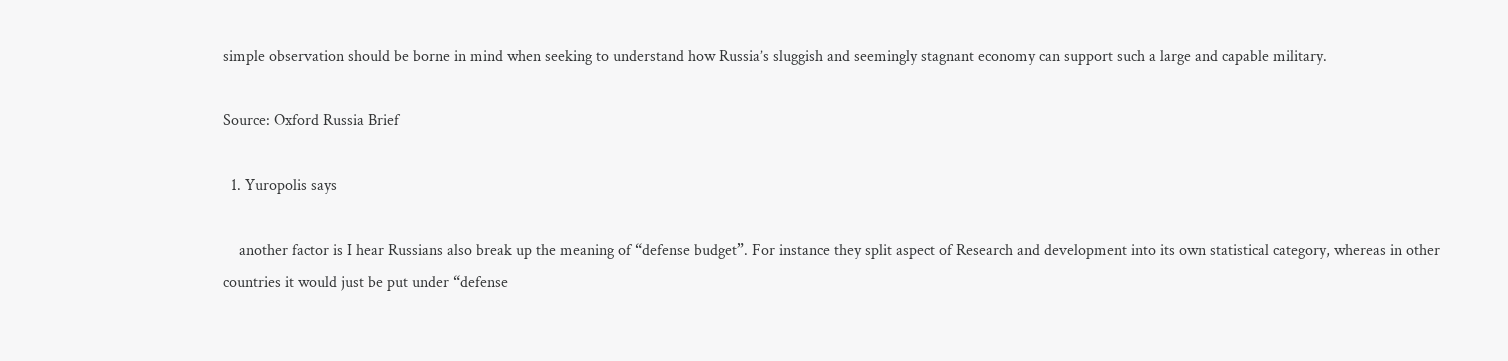simple observation should be borne in mind when seeking to understand how Russia’s sluggish and seemingly stagnant economy can support such a large and capable military.

Source: Oxford Russia Brief

  1. Yuropolis says

    another factor is I hear Russians also break up the meaning of “defense budget”. For instance they split aspect of Research and development into its own statistical category, whereas in other countries it would just be put under “defense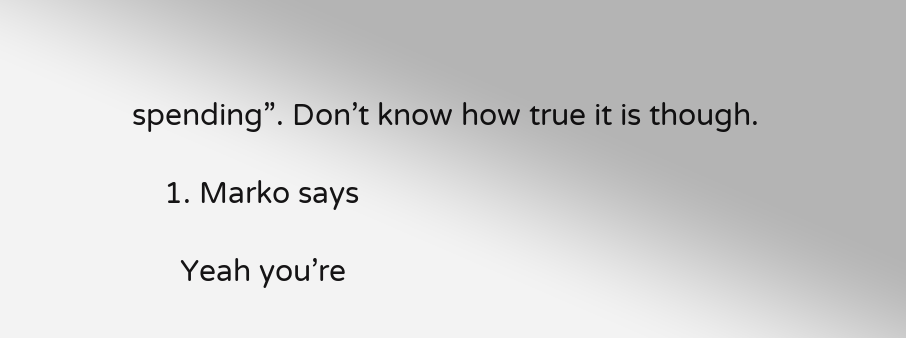spending”. Don’t know how true it is though.

    1. Marko says

      Yeah you’re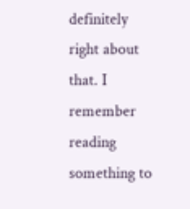definitely right about that. I remember reading something to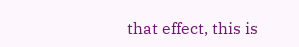that effect, this is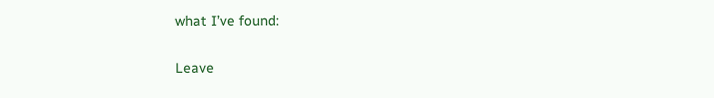what I’ve found:

Leave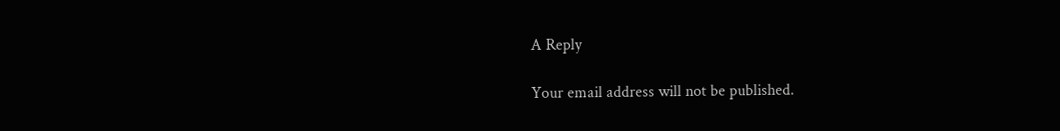A Reply

Your email address will not be published.